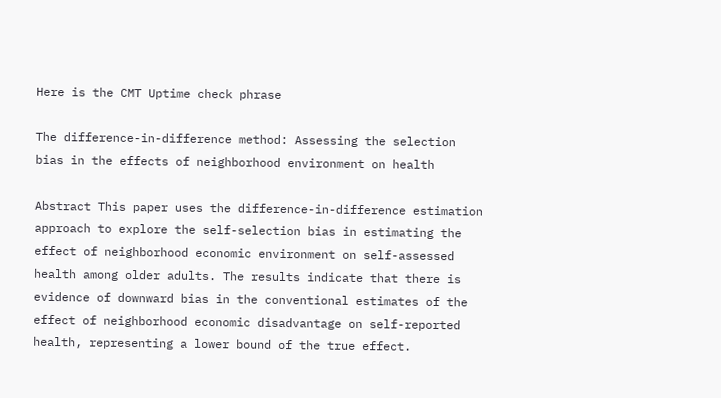Here is the CMT Uptime check phrase

The difference-in-difference method: Assessing the selection bias in the effects of neighborhood environment on health

Abstract This paper uses the difference-in-difference estimation approach to explore the self-selection bias in estimating the effect of neighborhood economic environment on self-assessed health among older adults. The results indicate that there is evidence of downward bias in the conventional estimates of the effect of neighborhood economic disadvantage on self-reported health, representing a lower bound of the true effect.